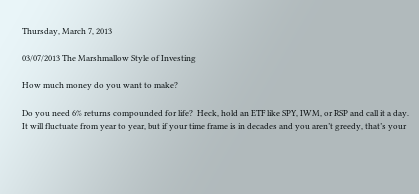Thursday, March 7, 2013

03/07/2013 The Marshmallow Style of Investing

How much money do you want to make?

Do you need 6% returns compounded for life?  Heck, hold an ETF like SPY, IWM, or RSP and call it a day.  It will fluctuate from year to year, but if your time frame is in decades and you aren’t greedy, that’s your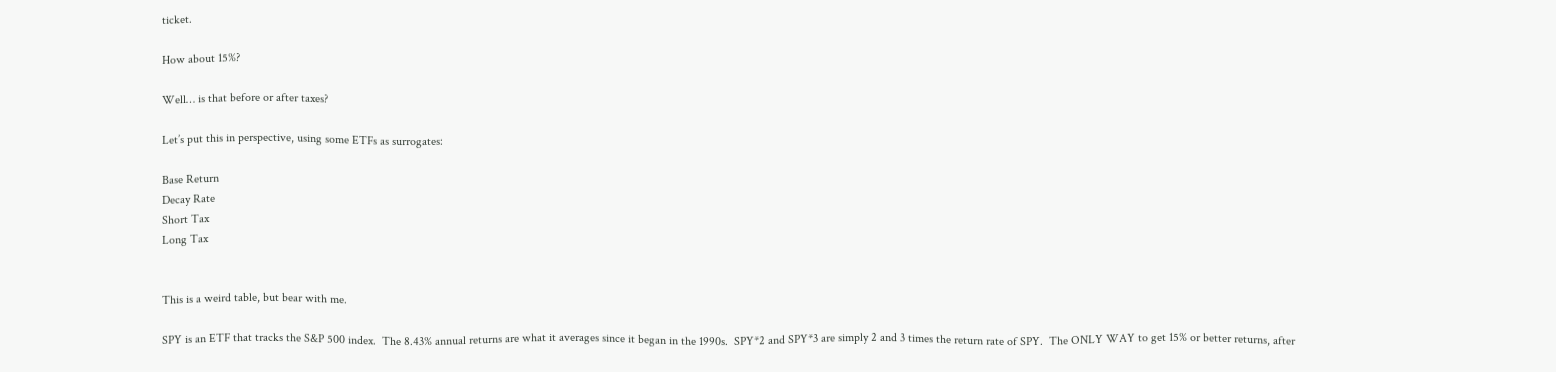ticket.

How about 15%?

Well… is that before or after taxes?

Let’s put this in perspective, using some ETFs as surrogates:

Base Return
Decay Rate
Short Tax
Long Tax


This is a weird table, but bear with me.

SPY is an ETF that tracks the S&P 500 index.  The 8.43% annual returns are what it averages since it began in the 1990s.  SPY*2 and SPY*3 are simply 2 and 3 times the return rate of SPY.  The ONLY WAY to get 15% or better returns, after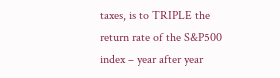taxes, is to TRIPLE the return rate of the S&P500 index – year after year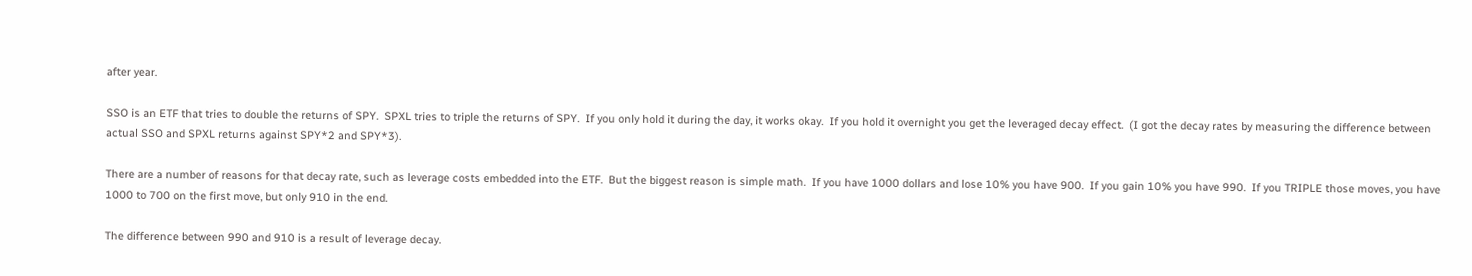after year.

SSO is an ETF that tries to double the returns of SPY.  SPXL tries to triple the returns of SPY.  If you only hold it during the day, it works okay.  If you hold it overnight you get the leveraged decay effect.  (I got the decay rates by measuring the difference between actual SSO and SPXL returns against SPY*2 and SPY*3).

There are a number of reasons for that decay rate, such as leverage costs embedded into the ETF.  But the biggest reason is simple math.  If you have 1000 dollars and lose 10% you have 900.  If you gain 10% you have 990.  If you TRIPLE those moves, you have 1000 to 700 on the first move, but only 910 in the end.

The difference between 990 and 910 is a result of leverage decay.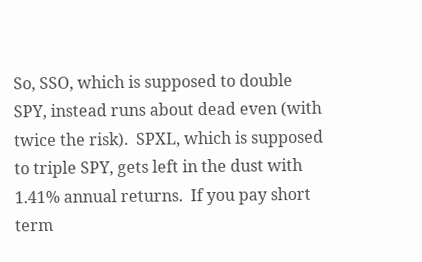So, SSO, which is supposed to double SPY, instead runs about dead even (with twice the risk).  SPXL, which is supposed to triple SPY, gets left in the dust with 1.41% annual returns.  If you pay short term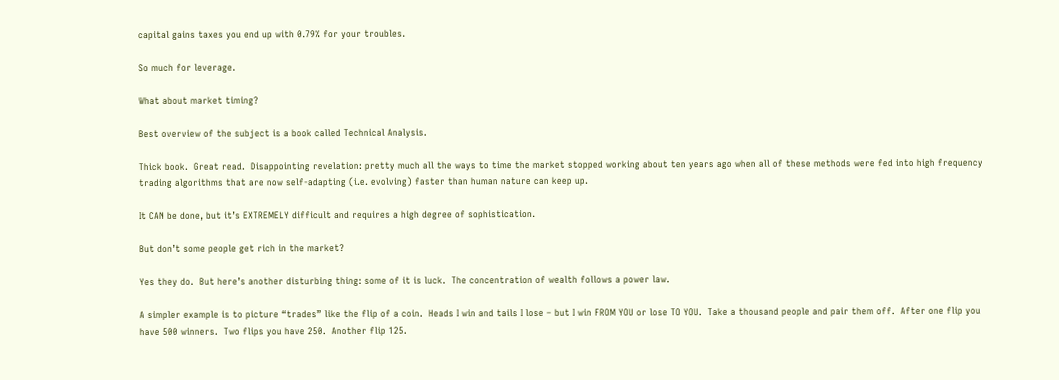capital gains taxes you end up with 0.79% for your troubles.

So much for leverage.

What about market timing?

Best overview of the subject is a book called Technical Analysis.

Thick book.  Great read.  Disappointing revelation: pretty much all the ways to time the market stopped working about ten years ago when all of these methods were fed into high frequency trading algorithms that are now self-adapting (i.e. evolving) faster than human nature can keep up.

It CAN be done, but it’s EXTREMELY difficult and requires a high degree of sophistication.

But don’t some people get rich in the market?

Yes they do.  But here’s another disturbing thing: some of it is luck.  The concentration of wealth follows a power law.

A simpler example is to picture “trades” like the flip of a coin.  Heads I win and tails I lose – but I win FROM YOU or lose TO YOU.  Take a thousand people and pair them off.  After one flip you have 500 winners.  Two flips you have 250.  Another flip 125.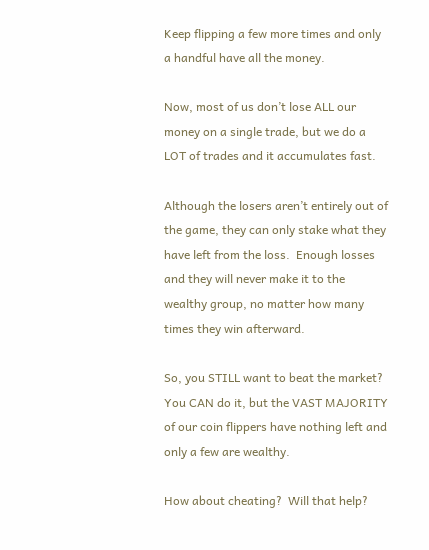Keep flipping a few more times and only a handful have all the money.

Now, most of us don’t lose ALL our money on a single trade, but we do a LOT of trades and it accumulates fast.

Although the losers aren’t entirely out of the game, they can only stake what they have left from the loss.  Enough losses and they will never make it to the wealthy group, no matter how many times they win afterward.

So, you STILL want to beat the market?  You CAN do it, but the VAST MAJORITY of our coin flippers have nothing left and only a few are wealthy.

How about cheating?  Will that help?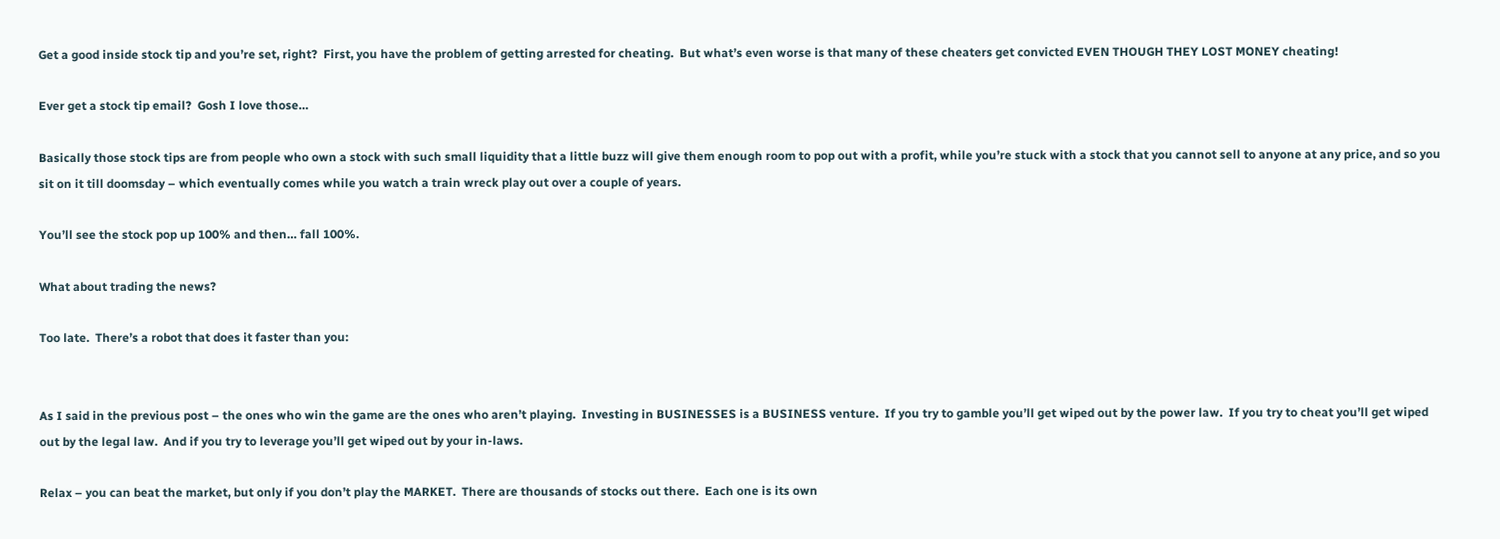Get a good inside stock tip and you’re set, right?  First, you have the problem of getting arrested for cheating.  But what’s even worse is that many of these cheaters get convicted EVEN THOUGH THEY LOST MONEY cheating!

Ever get a stock tip email?  Gosh I love those…

Basically those stock tips are from people who own a stock with such small liquidity that a little buzz will give them enough room to pop out with a profit, while you’re stuck with a stock that you cannot sell to anyone at any price, and so you sit on it till doomsday – which eventually comes while you watch a train wreck play out over a couple of years.

You’ll see the stock pop up 100% and then… fall 100%.

What about trading the news?

Too late.  There’s a robot that does it faster than you:


As I said in the previous post – the ones who win the game are the ones who aren’t playing.  Investing in BUSINESSES is a BUSINESS venture.  If you try to gamble you’ll get wiped out by the power law.  If you try to cheat you’ll get wiped out by the legal law.  And if you try to leverage you’ll get wiped out by your in-laws.

Relax – you can beat the market, but only if you don’t play the MARKET.  There are thousands of stocks out there.  Each one is its own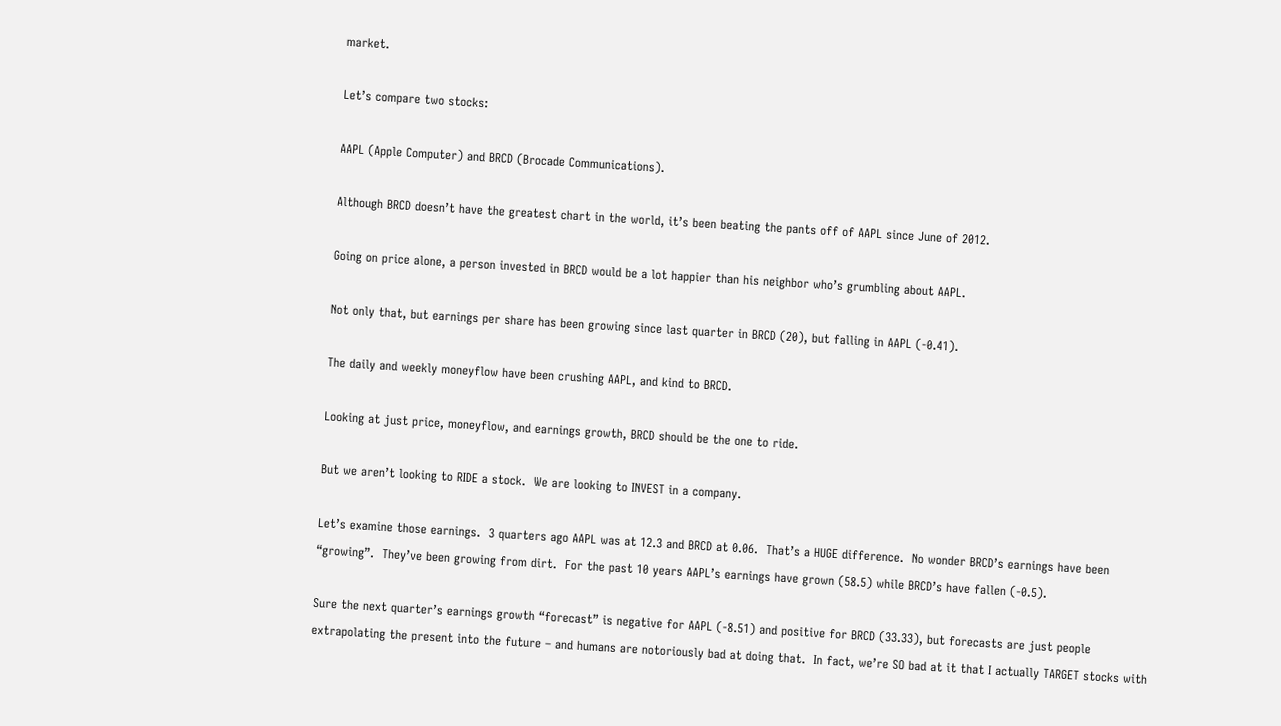market.

Let’s compare two stocks:

AAPL (Apple Computer) and BRCD (Brocade Communications).

Although BRCD doesn’t have the greatest chart in the world, it’s been beating the pants off of AAPL since June of 2012.

Going on price alone, a person invested in BRCD would be a lot happier than his neighbor who’s grumbling about AAPL.

Not only that, but earnings per share has been growing since last quarter in BRCD (20), but falling in AAPL (-0.41).

The daily and weekly moneyflow have been crushing AAPL, and kind to BRCD.

Looking at just price, moneyflow, and earnings growth, BRCD should be the one to ride.

But we aren’t looking to RIDE a stock.  We are looking to INVEST in a company.

Let’s examine those earnings.  3 quarters ago AAPL was at 12.3 and BRCD at 0.06.  That’s a HUGE difference.  No wonder BRCD’s earnings have been “growing”.  They’ve been growing from dirt.  For the past 10 years AAPL’s earnings have grown (58.5) while BRCD’s have fallen (-0.5).

Sure the next quarter’s earnings growth “forecast” is negative for AAPL (-8.51) and positive for BRCD (33.33), but forecasts are just people extrapolating the present into the future – and humans are notoriously bad at doing that.  In fact, we’re SO bad at it that I actually TARGET stocks with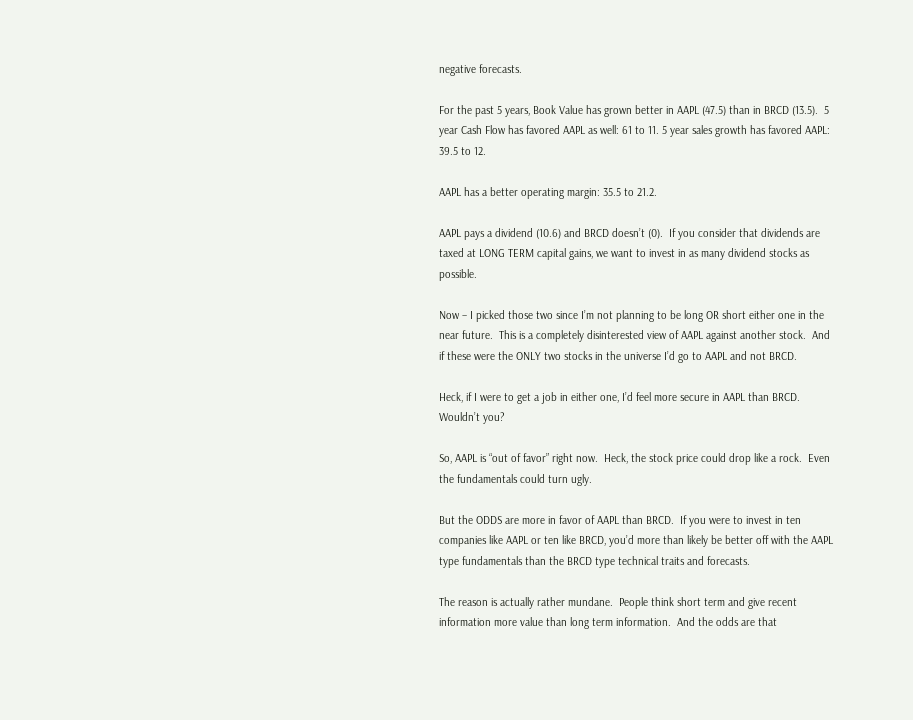negative forecasts.

For the past 5 years, Book Value has grown better in AAPL (47.5) than in BRCD (13.5).  5 year Cash Flow has favored AAPL as well: 61 to 11. 5 year sales growth has favored AAPL: 39.5 to 12.

AAPL has a better operating margin: 35.5 to 21.2.

AAPL pays a dividend (10.6) and BRCD doesn’t (0).  If you consider that dividends are taxed at LONG TERM capital gains, we want to invest in as many dividend stocks as possible.

Now – I picked those two since I’m not planning to be long OR short either one in the near future.  This is a completely disinterested view of AAPL against another stock.  And if these were the ONLY two stocks in the universe I’d go to AAPL and not BRCD.

Heck, if I were to get a job in either one, I’d feel more secure in AAPL than BRCD.  Wouldn’t you?

So, AAPL is “out of favor” right now.  Heck, the stock price could drop like a rock.  Even the fundamentals could turn ugly.

But the ODDS are more in favor of AAPL than BRCD.  If you were to invest in ten companies like AAPL or ten like BRCD, you’d more than likely be better off with the AAPL type fundamentals than the BRCD type technical traits and forecasts.

The reason is actually rather mundane.  People think short term and give recent information more value than long term information.  And the odds are that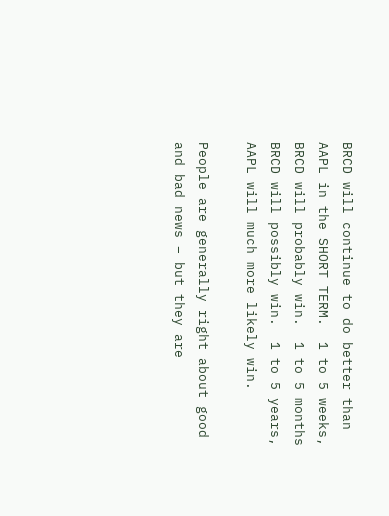BRCD will continue to do better than AAPL in the SHORT TERM.  1 to 5 weeks, BRCD will probably win.  1 to 5 months BRCD will possibly win.  1 to 5 years, AAPL will much more likely win.

People are generally right about good and bad news – but they are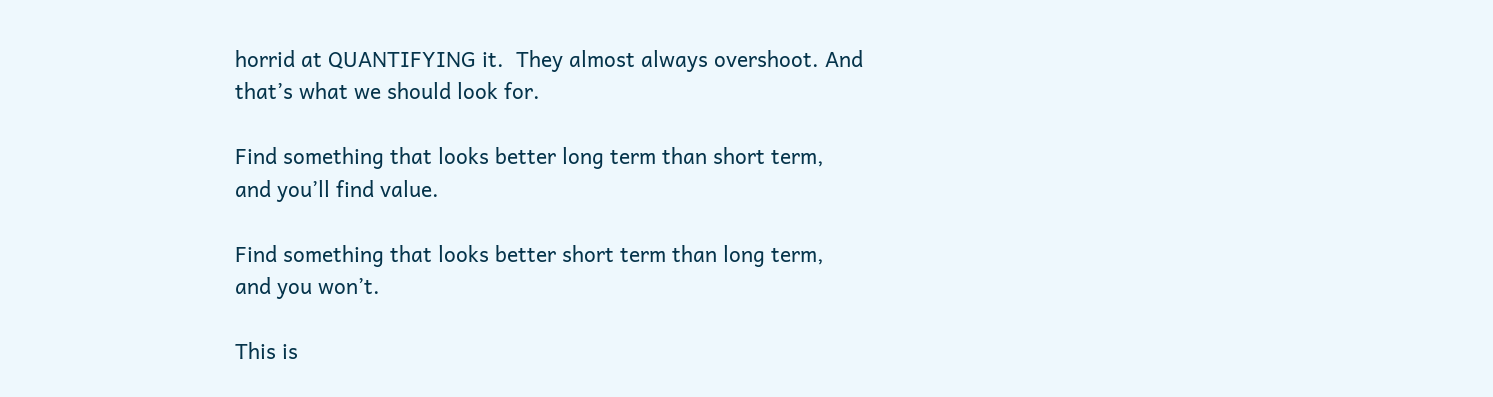horrid at QUANTIFYING it.  They almost always overshoot. And that’s what we should look for.

Find something that looks better long term than short term, and you’ll find value.

Find something that looks better short term than long term, and you won’t.

This is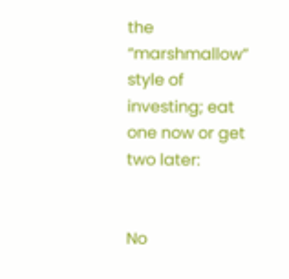the “marshmallow” style of investing; eat one now or get two later:


No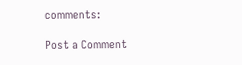comments:

Post a Comment